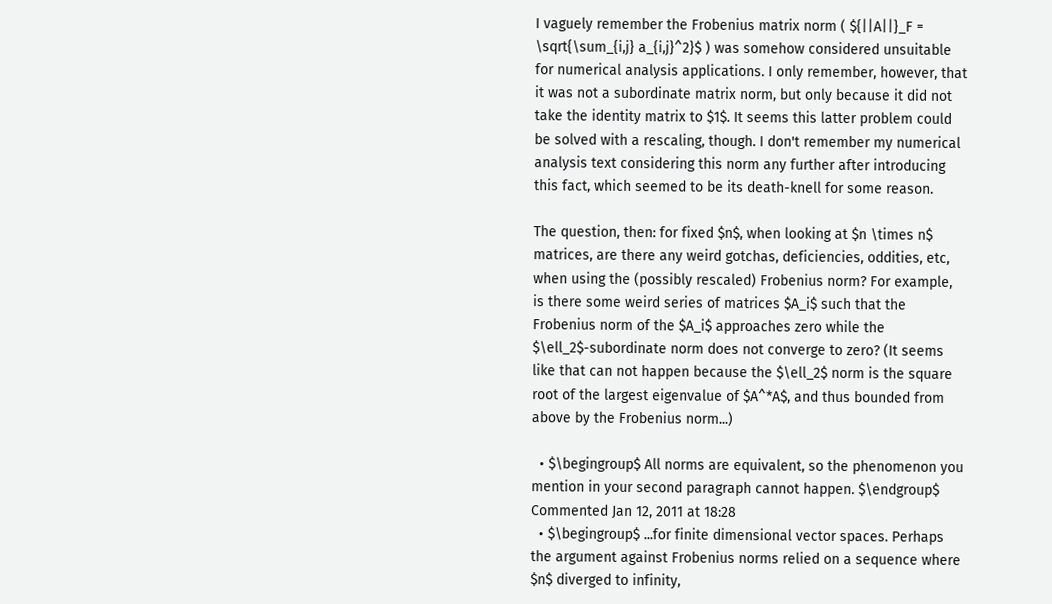I vaguely remember the Frobenius matrix norm ( ${||A||}_F = \sqrt{\sum_{i,j} a_{i,j}^2}$ ) was somehow considered unsuitable for numerical analysis applications. I only remember, however, that it was not a subordinate matrix norm, but only because it did not take the identity matrix to $1$. It seems this latter problem could be solved with a rescaling, though. I don't remember my numerical analysis text considering this norm any further after introducing this fact, which seemed to be its death-knell for some reason.

The question, then: for fixed $n$, when looking at $n \times n$ matrices, are there any weird gotchas, deficiencies, oddities, etc, when using the (possibly rescaled) Frobenius norm? For example, is there some weird series of matrices $A_i$ such that the Frobenius norm of the $A_i$ approaches zero while the $\ell_2$-subordinate norm does not converge to zero? (It seems like that can not happen because the $\ell_2$ norm is the square root of the largest eigenvalue of $A^*A$, and thus bounded from above by the Frobenius norm...)

  • $\begingroup$ All norms are equivalent, so the phenomenon you mention in your second paragraph cannot happen. $\endgroup$ Commented Jan 12, 2011 at 18:28
  • $\begingroup$ ...for finite dimensional vector spaces. Perhaps the argument against Frobenius norms relied on a sequence where $n$ diverged to infinity,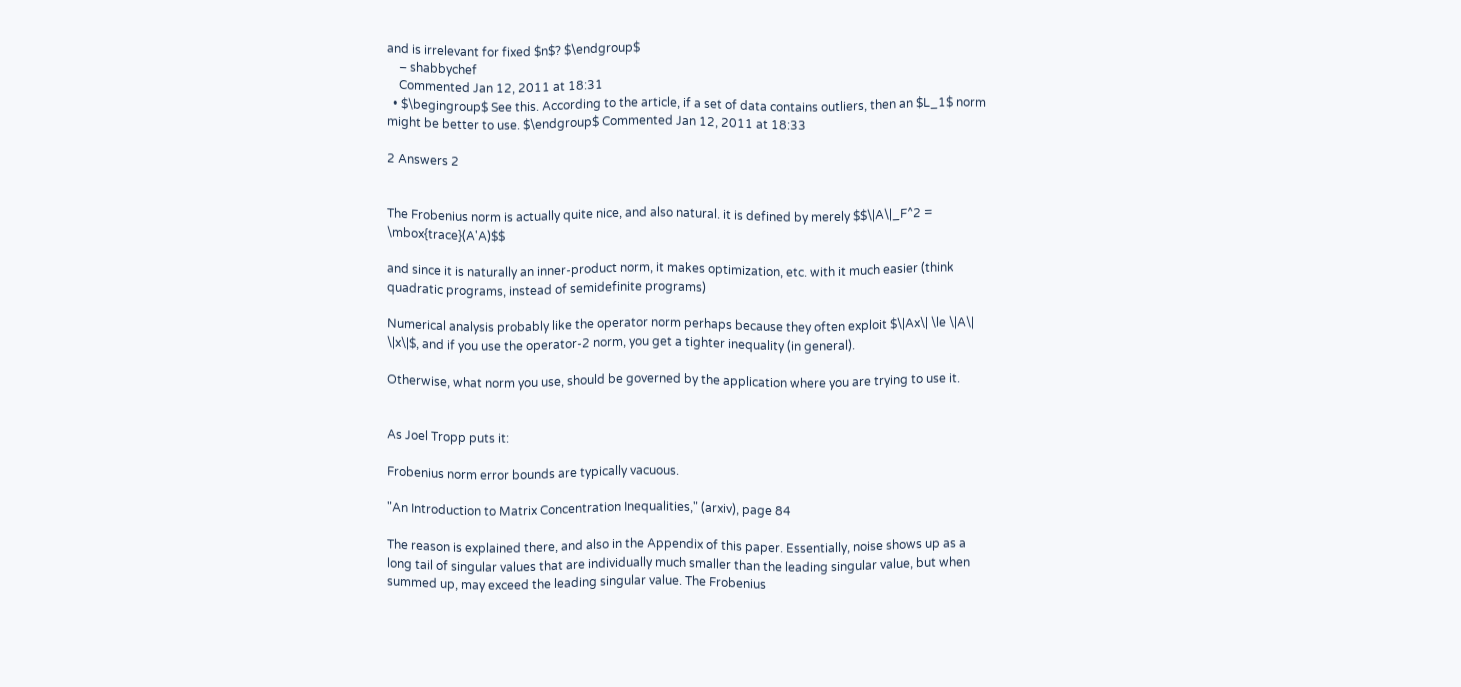and is irrelevant for fixed $n$? $\endgroup$
    – shabbychef
    Commented Jan 12, 2011 at 18:31
  • $\begingroup$ See this. According to the article, if a set of data contains outliers, then an $L_1$ norm might be better to use. $\endgroup$ Commented Jan 12, 2011 at 18:33

2 Answers 2


The Frobenius norm is actually quite nice, and also natural. it is defined by merely $$\|A\|_F^2 = \mbox{trace}(A'A)$$

and since it is naturally an inner-product norm, it makes optimization, etc. with it much easier (think quadratic programs, instead of semidefinite programs)

Numerical analysis probably like the operator norm perhaps because they often exploit $\|Ax\| \le \|A\| \|x\|$, and if you use the operator-2 norm, you get a tighter inequality (in general).

Otherwise, what norm you use, should be governed by the application where you are trying to use it.


As Joel Tropp puts it:

Frobenius norm error bounds are typically vacuous.

"An Introduction to Matrix Concentration Inequalities," (arxiv), page 84

The reason is explained there, and also in the Appendix of this paper. Essentially, noise shows up as a long tail of singular values that are individually much smaller than the leading singular value, but when summed up, may exceed the leading singular value. The Frobenius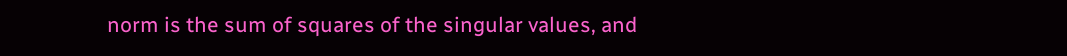norm is the sum of squares of the singular values, and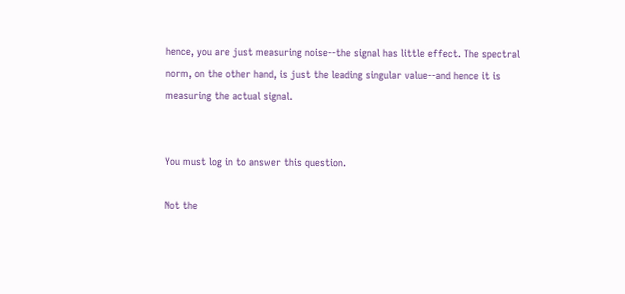hence, you are just measuring noise--the signal has little effect. The spectral norm, on the other hand, is just the leading singular value--and hence it is measuring the actual signal.


You must log in to answer this question.

Not the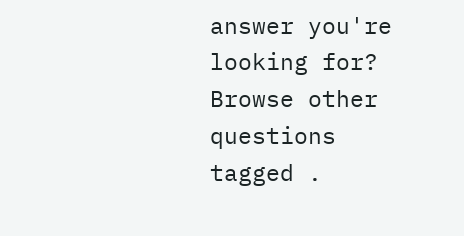answer you're looking for? Browse other questions tagged .